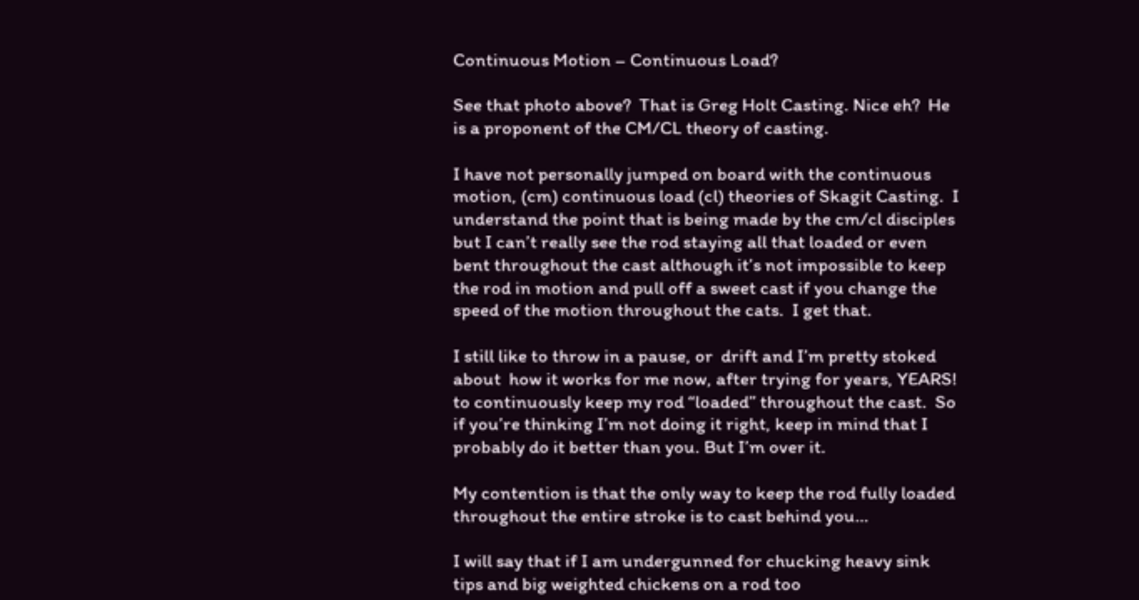Continuous Motion – Continuous Load?

See that photo above?  That is Greg Holt Casting. Nice eh?  He is a proponent of the CM/CL theory of casting.

I have not personally jumped on board with the continuous motion, (cm) continuous load (cl) theories of Skagit Casting.  I understand the point that is being made by the cm/cl disciples but I can’t really see the rod staying all that loaded or even bent throughout the cast although it’s not impossible to keep the rod in motion and pull off a sweet cast if you change the speed of the motion throughout the cats.  I get that.

I still like to throw in a pause, or  drift and I’m pretty stoked about  how it works for me now, after trying for years, YEARS! to continuously keep my rod “loaded” throughout the cast.  So if you’re thinking I’m not doing it right, keep in mind that I probably do it better than you. But I’m over it.

My contention is that the only way to keep the rod fully loaded throughout the entire stroke is to cast behind you…

I will say that if I am undergunned for chucking heavy sink tips and big weighted chickens on a rod too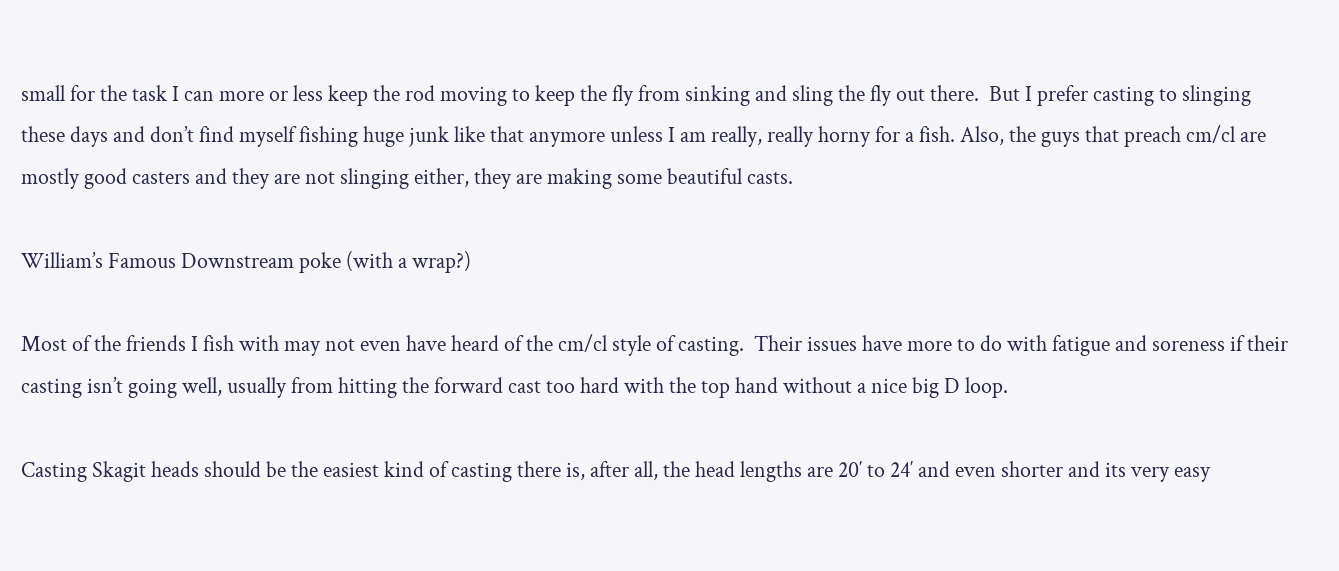small for the task I can more or less keep the rod moving to keep the fly from sinking and sling the fly out there.  But I prefer casting to slinging these days and don’t find myself fishing huge junk like that anymore unless I am really, really horny for a fish. Also, the guys that preach cm/cl are mostly good casters and they are not slinging either, they are making some beautiful casts.

William’s Famous Downstream poke (with a wrap?)

Most of the friends I fish with may not even have heard of the cm/cl style of casting.  Their issues have more to do with fatigue and soreness if their casting isn’t going well, usually from hitting the forward cast too hard with the top hand without a nice big D loop.

Casting Skagit heads should be the easiest kind of casting there is, after all, the head lengths are 20′ to 24′ and even shorter and its very easy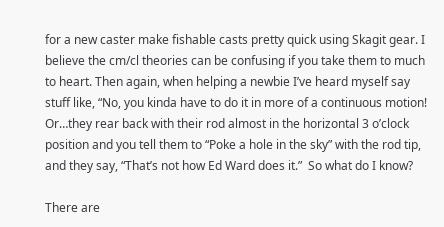for a new caster make fishable casts pretty quick using Skagit gear. I believe the cm/cl theories can be confusing if you take them to much to heart. Then again, when helping a newbie I’ve heard myself say stuff like, “No, you kinda have to do it in more of a continuous motion!    Or…they rear back with their rod almost in the horizontal 3 o’clock position and you tell them to “Poke a hole in the sky” with the rod tip, and they say, “That’s not how Ed Ward does it.”  So what do I know?

There are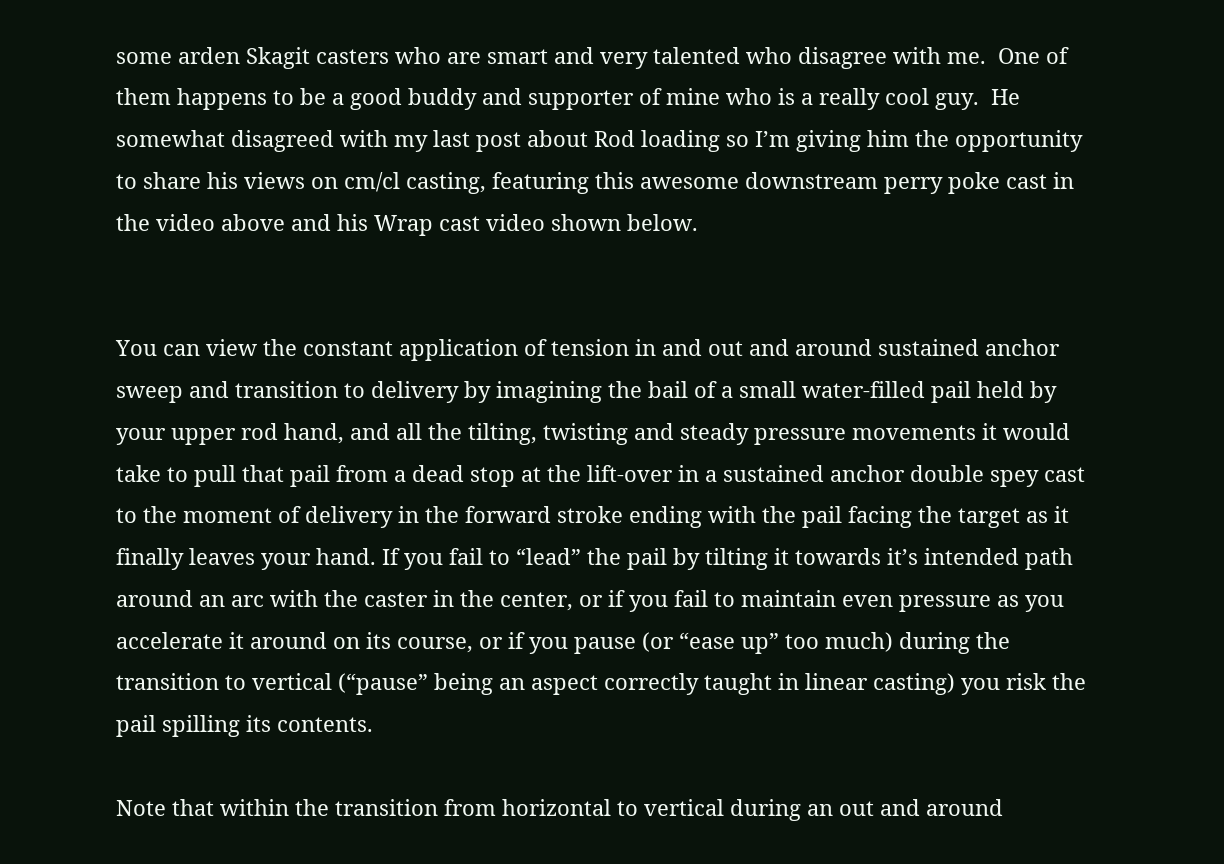some arden Skagit casters who are smart and very talented who disagree with me.  One of them happens to be a good buddy and supporter of mine who is a really cool guy.  He somewhat disagreed with my last post about Rod loading so I’m giving him the opportunity to share his views on cm/cl casting, featuring this awesome downstream perry poke cast in the video above and his Wrap cast video shown below.


You can view the constant application of tension in and out and around sustained anchor sweep and transition to delivery by imagining the bail of a small water-filled pail held by your upper rod hand, and all the tilting, twisting and steady pressure movements it would take to pull that pail from a dead stop at the lift-over in a sustained anchor double spey cast to the moment of delivery in the forward stroke ending with the pail facing the target as it finally leaves your hand. If you fail to “lead” the pail by tilting it towards it’s intended path around an arc with the caster in the center, or if you fail to maintain even pressure as you accelerate it around on its course, or if you pause (or “ease up” too much) during the transition to vertical (“pause” being an aspect correctly taught in linear casting) you risk the pail spilling its contents.

Note that within the transition from horizontal to vertical during an out and around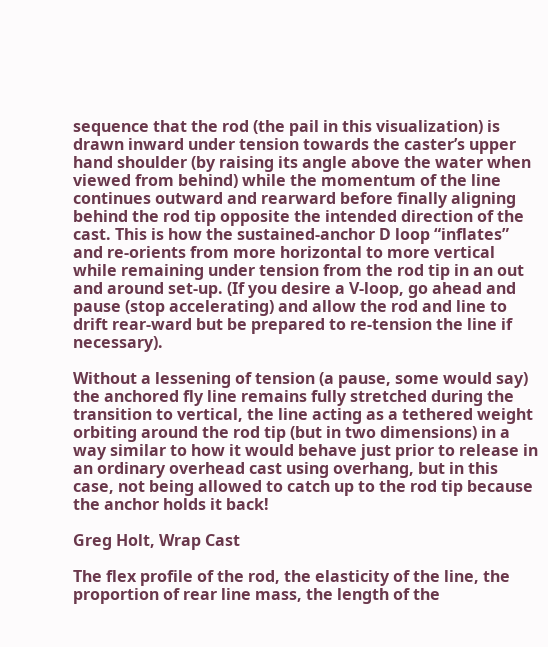sequence that the rod (the pail in this visualization) is drawn inward under tension towards the caster’s upper hand shoulder (by raising its angle above the water when viewed from behind) while the momentum of the line continues outward and rearward before finally aligning behind the rod tip opposite the intended direction of the cast. This is how the sustained-anchor D loop “inflates” and re-orients from more horizontal to more vertical while remaining under tension from the rod tip in an out and around set-up. (If you desire a V-loop, go ahead and pause (stop accelerating) and allow the rod and line to drift rear-ward but be prepared to re-tension the line if necessary).

Without a lessening of tension (a pause, some would say) the anchored fly line remains fully stretched during the transition to vertical, the line acting as a tethered weight orbiting around the rod tip (but in two dimensions) in a way similar to how it would behave just prior to release in an ordinary overhead cast using overhang, but in this case, not being allowed to catch up to the rod tip because the anchor holds it back!

Greg Holt, Wrap Cast

The flex profile of the rod, the elasticity of the line, the proportion of rear line mass, the length of the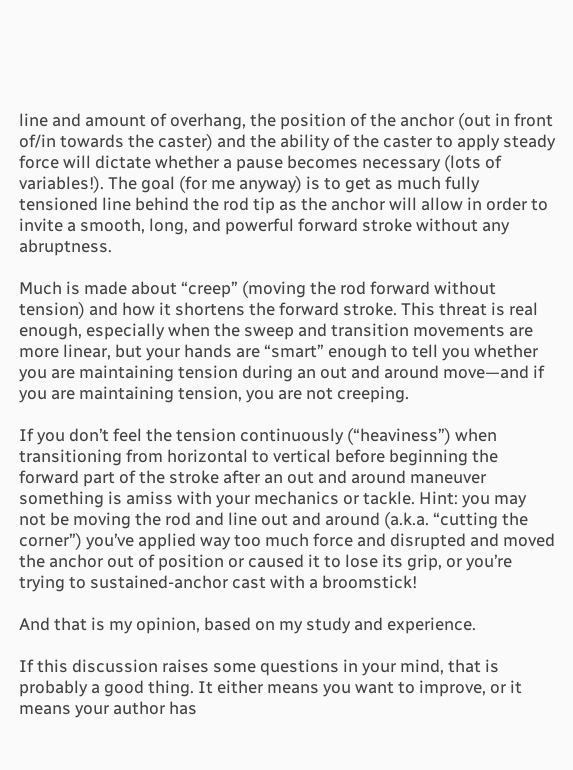line and amount of overhang, the position of the anchor (out in front of/in towards the caster) and the ability of the caster to apply steady force will dictate whether a pause becomes necessary (lots of variables!). The goal (for me anyway) is to get as much fully tensioned line behind the rod tip as the anchor will allow in order to invite a smooth, long, and powerful forward stroke without any abruptness.

Much is made about “creep” (moving the rod forward without tension) and how it shortens the forward stroke. This threat is real enough, especially when the sweep and transition movements are more linear, but your hands are “smart” enough to tell you whether you are maintaining tension during an out and around move—and if you are maintaining tension, you are not creeping.

If you don’t feel the tension continuously (“heaviness”) when transitioning from horizontal to vertical before beginning the forward part of the stroke after an out and around maneuver something is amiss with your mechanics or tackle. Hint: you may not be moving the rod and line out and around (a.k.a. “cutting the corner”) you’ve applied way too much force and disrupted and moved the anchor out of position or caused it to lose its grip, or you’re trying to sustained-anchor cast with a broomstick!

And that is my opinion, based on my study and experience.

If this discussion raises some questions in your mind, that is probably a good thing. It either means you want to improve, or it means your author has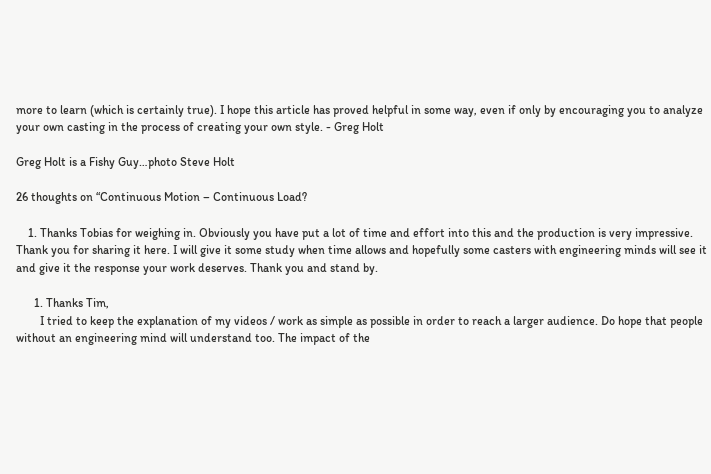more to learn (which is certainly true). I hope this article has proved helpful in some way, even if only by encouraging you to analyze your own casting in the process of creating your own style. - Greg Holt

Greg Holt is a Fishy Guy…photo Steve Holt

26 thoughts on “Continuous Motion – Continuous Load?

    1. Thanks Tobias for weighing in. Obviously you have put a lot of time and effort into this and the production is very impressive. Thank you for sharing it here. I will give it some study when time allows and hopefully some casters with engineering minds will see it and give it the response your work deserves. Thank you and stand by.

      1. Thanks Tim,
        I tried to keep the explanation of my videos / work as simple as possible in order to reach a larger audience. Do hope that people without an engineering mind will understand too. The impact of the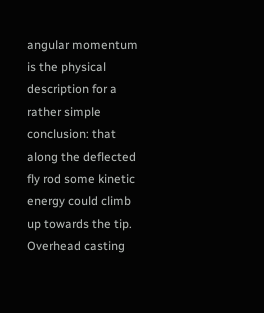angular momentum is the physical description for a rather simple conclusion: that along the deflected fly rod some kinetic energy could climb up towards the tip. Overhead casting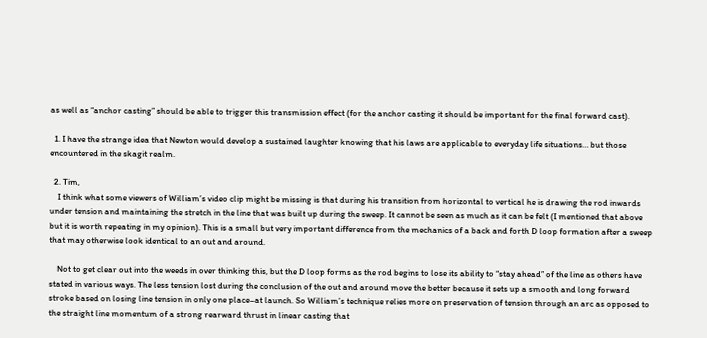as well as “anchor casting” should be able to trigger this transmission effect (for the anchor casting it should be important for the final forward cast).

  1. I have the strange idea that Newton would develop a sustained laughter knowing that his laws are applicable to everyday life situations… but those encountered in the skagit realm.

  2. Tim,
    I think what some viewers of William’s video clip might be missing is that during his transition from horizontal to vertical he is drawing the rod inwards under tension and maintaining the stretch in the line that was built up during the sweep. It cannot be seen as much as it can be felt (I mentioned that above but it is worth repeating in my opinion). This is a small but very important difference from the mechanics of a back and forth D loop formation after a sweep that may otherwise look identical to an out and around.

    Not to get clear out into the weeds in over thinking this, but the D loop forms as the rod begins to lose its ability to “stay ahead” of the line as others have stated in various ways. The less tension lost during the conclusion of the out and around move the better because it sets up a smooth and long forward stroke based on losing line tension in only one place–at launch. So William’s technique relies more on preservation of tension through an arc as opposed to the straight line momentum of a strong rearward thrust in linear casting that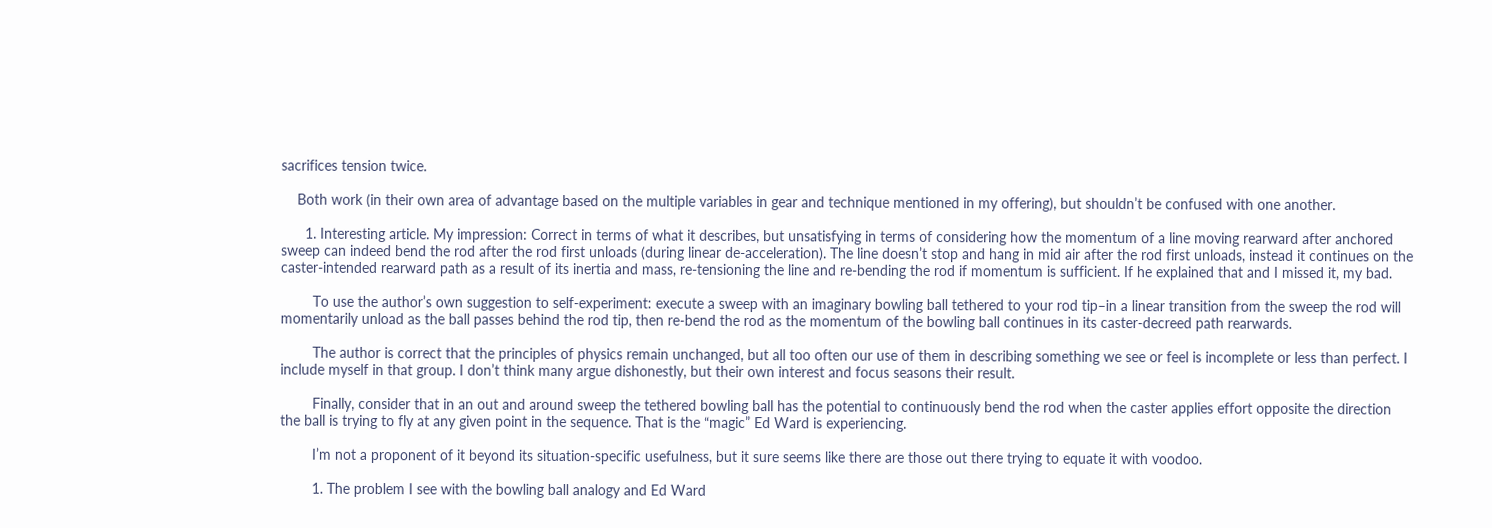sacrifices tension twice.

    Both work (in their own area of advantage based on the multiple variables in gear and technique mentioned in my offering), but shouldn’t be confused with one another.

      1. Interesting article. My impression: Correct in terms of what it describes, but unsatisfying in terms of considering how the momentum of a line moving rearward after anchored sweep can indeed bend the rod after the rod first unloads (during linear de-acceleration). The line doesn’t stop and hang in mid air after the rod first unloads, instead it continues on the caster-intended rearward path as a result of its inertia and mass, re-tensioning the line and re-bending the rod if momentum is sufficient. If he explained that and I missed it, my bad.

        To use the author’s own suggestion to self-experiment: execute a sweep with an imaginary bowling ball tethered to your rod tip–in a linear transition from the sweep the rod will momentarily unload as the ball passes behind the rod tip, then re-bend the rod as the momentum of the bowling ball continues in its caster-decreed path rearwards.

        The author is correct that the principles of physics remain unchanged, but all too often our use of them in describing something we see or feel is incomplete or less than perfect. I include myself in that group. I don’t think many argue dishonestly, but their own interest and focus seasons their result.

        Finally, consider that in an out and around sweep the tethered bowling ball has the potential to continuously bend the rod when the caster applies effort opposite the direction the ball is trying to fly at any given point in the sequence. That is the “magic” Ed Ward is experiencing.

        I’m not a proponent of it beyond its situation-specific usefulness, but it sure seems like there are those out there trying to equate it with voodoo.

        1. The problem I see with the bowling ball analogy and Ed Ward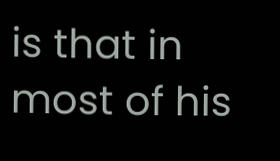is that in most of his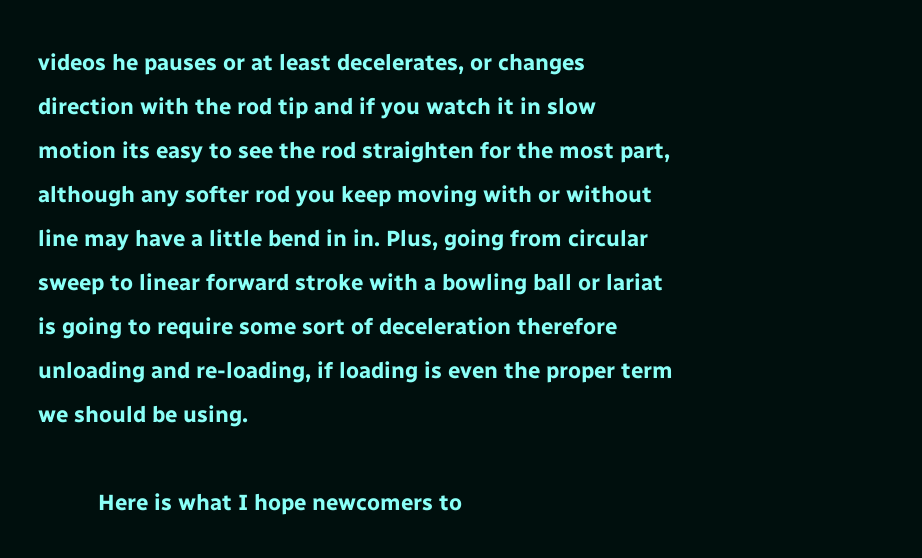videos he pauses or at least decelerates, or changes direction with the rod tip and if you watch it in slow motion its easy to see the rod straighten for the most part, although any softer rod you keep moving with or without line may have a little bend in in. Plus, going from circular sweep to linear forward stroke with a bowling ball or lariat is going to require some sort of deceleration therefore unloading and re-loading, if loading is even the proper term we should be using.

          Here is what I hope newcomers to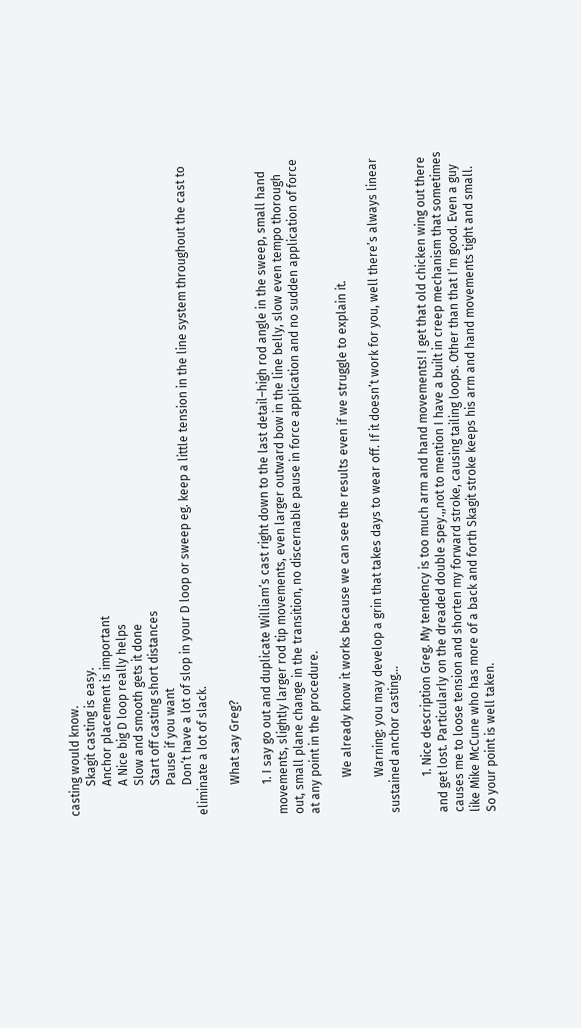casting would know.
          Skagit casting is easy.
          Anchor placement is important
          A Nice big D loop really helps
          Slow and smooth gets it done
          Start off casting short distances
          Pause if you want
          Don’t have a lot of slop in your D loop or sweep eg. keep a little tension in the line system throughout the cast to eliminate a lot of slack.

          What say Greg?

          1. I say go out and duplicate William’s cast right down to the last detail–high rod angle in the sweep, small hand movements, slightly larger rod tip movements, even larger outward bow in the line belly, slow even tempo thorough out, small plane change in the transition, no discernable pause in force application and no sudden application of force at any point in the procedure.

            We already know it works because we can see the results even if we struggle to explain it.

            Warning: you may develop a grin that takes days to wear off. If it doesn’t work for you, well there’s always linear sustained anchor casting…

            1. Nice description Greg. My tendency is too much arm and hand movements! I get that old chicken wing out there and get lost. Particularly on the dreaded double spey.,,not to mention I have a built in creep mechanism that sometimes causes me to loose tension and shorten my forward stroke, causing tailing loops. Other than that I’m good. Even a guy like Mike McCune who has more of a back and forth Skagit stroke keeps his arm and hand movements tight and small. So your point is well taken.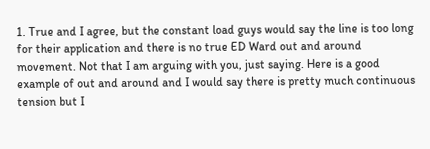1. True and I agree, but the constant load guys would say the line is too long for their application and there is no true ED Ward out and around movement. Not that I am arguing with you, just saying. Here is a good example of out and around and I would say there is pretty much continuous tension but I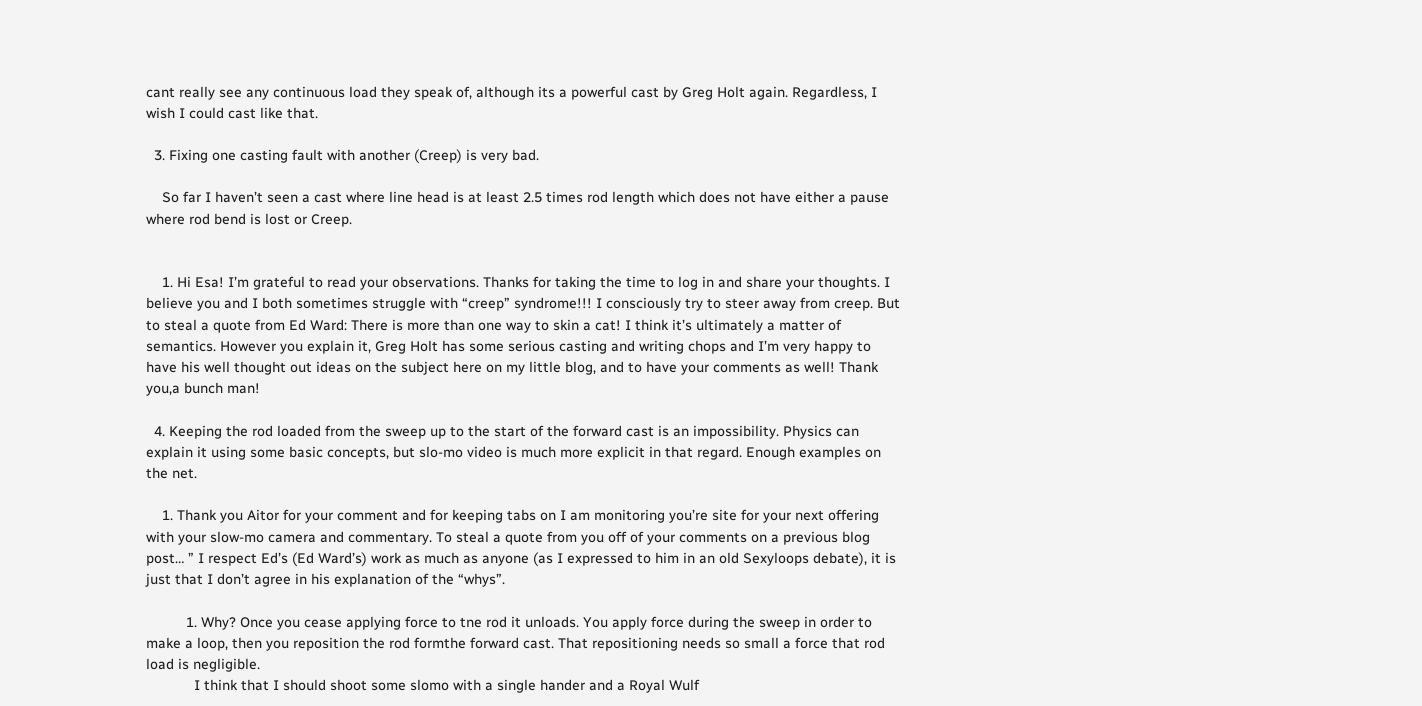cant really see any continuous load they speak of, although its a powerful cast by Greg Holt again. Regardless, I wish I could cast like that.

  3. Fixing one casting fault with another (Creep) is very bad.

    So far I haven’t seen a cast where line head is at least 2.5 times rod length which does not have either a pause where rod bend is lost or Creep.


    1. Hi Esa! I’m grateful to read your observations. Thanks for taking the time to log in and share your thoughts. I believe you and I both sometimes struggle with “creep” syndrome!!! I consciously try to steer away from creep. But to steal a quote from Ed Ward: There is more than one way to skin a cat! I think it’s ultimately a matter of semantics. However you explain it, Greg Holt has some serious casting and writing chops and I’m very happy to have his well thought out ideas on the subject here on my little blog, and to have your comments as well! Thank you,a bunch man!

  4. Keeping the rod loaded from the sweep up to the start of the forward cast is an impossibility. Physics can explain it using some basic concepts, but slo-mo video is much more explicit in that regard. Enough examples on the net.

    1. Thank you Aitor for your comment and for keeping tabs on I am monitoring you’re site for your next offering with your slow-mo camera and commentary. To steal a quote from you off of your comments on a previous blog post… ” I respect Ed’s (Ed Ward’s) work as much as anyone (as I expressed to him in an old Sexyloops debate), it is just that I don’t agree in his explanation of the “whys”.

          1. Why? Once you cease applying force to tne rod it unloads. You apply force during the sweep in order to make a loop, then you reposition the rod formthe forward cast. That repositioning needs so small a force that rod load is negligible.
            I think that I should shoot some slomo with a single hander and a Royal Wulf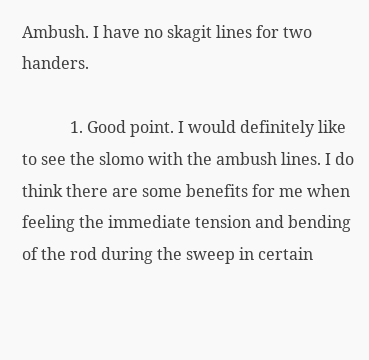Ambush. I have no skagit lines for two handers.

            1. Good point. I would definitely like to see the slomo with the ambush lines. I do think there are some benefits for me when feeling the immediate tension and bending of the rod during the sweep in certain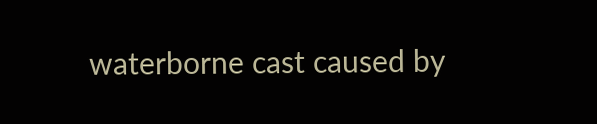waterborne cast caused by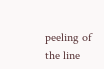peeling of the line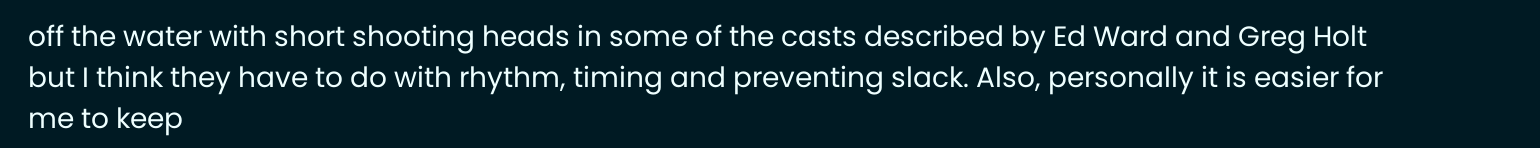off the water with short shooting heads in some of the casts described by Ed Ward and Greg Holt but I think they have to do with rhythm, timing and preventing slack. Also, personally it is easier for me to keep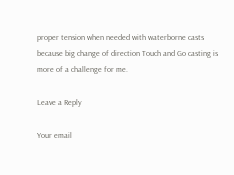proper tension when needed with waterborne casts because big change of direction Touch and Go casting is more of a challenge for me.

Leave a Reply

Your email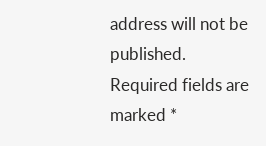address will not be published. Required fields are marked *